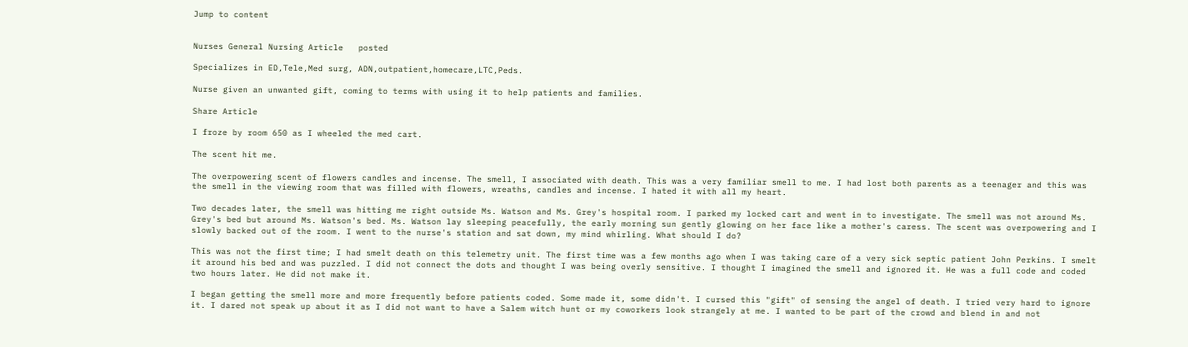Jump to content


Nurses General Nursing Article   posted

Specializes in ED,Tele,Med surg, ADN,outpatient,homecare,LTC,Peds.

Nurse given an unwanted gift, coming to terms with using it to help patients and families.

Share Article

I froze by room 650 as I wheeled the med cart.

The scent hit me.

The overpowering scent of flowers candles and incense. The smell, I associated with death. This was a very familiar smell to me. I had lost both parents as a teenager and this was the smell in the viewing room that was filled with flowers, wreaths, candles and incense. I hated it with all my heart.

Two decades later, the smell was hitting me right outside Ms. Watson and Ms. Grey's hospital room. I parked my locked cart and went in to investigate. The smell was not around Ms. Grey's bed but around Ms. Watson's bed. Ms. Watson lay sleeping peacefully, the early morning sun gently glowing on her face like a mother's caress. The scent was overpowering and I slowly backed out of the room. I went to the nurse's station and sat down, my mind whirling. What should I do?

This was not the first time; I had smelt death on this telemetry unit. The first time was a few months ago when I was taking care of a very sick septic patient John Perkins. I smelt it around his bed and was puzzled. I did not connect the dots and thought I was being overly sensitive. I thought I imagined the smell and ignored it. He was a full code and coded two hours later. He did not make it.

I began getting the smell more and more frequently before patients coded. Some made it, some didn't. I cursed this "gift" of sensing the angel of death. I tried very hard to ignore it. I dared not speak up about it as I did not want to have a Salem witch hunt or my coworkers look strangely at me. I wanted to be part of the crowd and blend in and not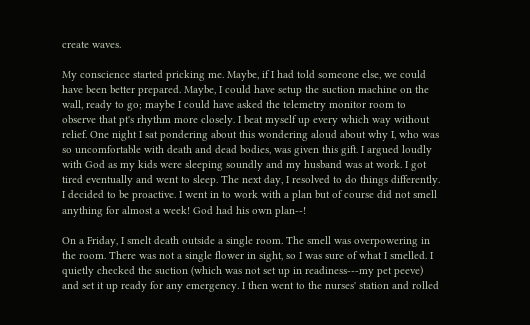create waves.

My conscience started pricking me. Maybe, if I had told someone else, we could have been better prepared. Maybe, I could have setup the suction machine on the wall, ready to go; maybe I could have asked the telemetry monitor room to observe that pt's rhythm more closely. I beat myself up every which way without relief. One night I sat pondering about this wondering aloud about why I, who was so uncomfortable with death and dead bodies, was given this gift. I argued loudly with God as my kids were sleeping soundly and my husband was at work. I got tired eventually and went to sleep. The next day, I resolved to do things differently. I decided to be proactive. I went in to work with a plan but of course did not smell anything for almost a week! God had his own plan--!

On a Friday, I smelt death outside a single room. The smell was overpowering in the room. There was not a single flower in sight, so I was sure of what I smelled. I quietly checked the suction (which was not set up in readiness---my pet peeve) and set it up ready for any emergency. I then went to the nurses' station and rolled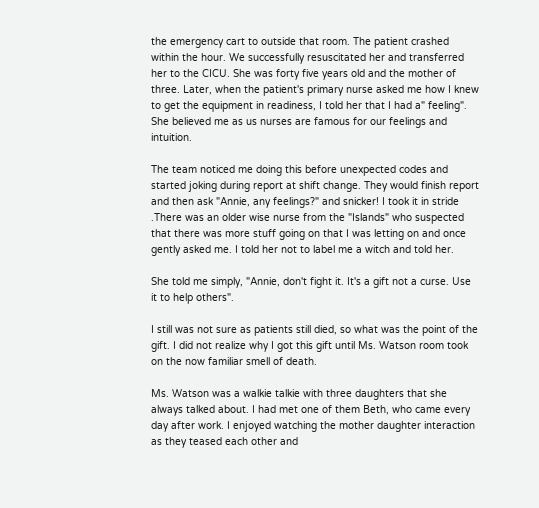the emergency cart to outside that room. The patient crashed within the hour. We successfully resuscitated her and transferred her to the CICU. She was forty five years old and the mother of three. Later, when the patient's primary nurse asked me how I knew to get the equipment in readiness, I told her that I had a" feeling". She believed me as us nurses are famous for our feelings and intuition.

The team noticed me doing this before unexpected codes and started joking during report at shift change. They would finish report and then ask "Annie, any feelings?" and snicker! I took it in stride .There was an older wise nurse from the "Islands" who suspected that there was more stuff going on that I was letting on and once gently asked me. I told her not to label me a witch and told her.

She told me simply, "Annie, don't fight it. It's a gift not a curse. Use it to help others".

I still was not sure as patients still died, so what was the point of the gift. I did not realize why I got this gift until Ms. Watson room took on the now familiar smell of death.

Ms. Watson was a walkie talkie with three daughters that she always talked about. I had met one of them Beth, who came every day after work. I enjoyed watching the mother daughter interaction as they teased each other and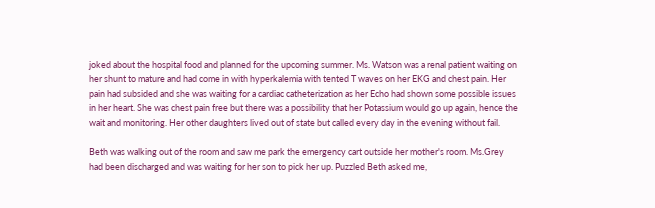joked about the hospital food and planned for the upcoming summer. Ms. Watson was a renal patient waiting on her shunt to mature and had come in with hyperkalemia with tented T waves on her EKG and chest pain. Her pain had subsided and she was waiting for a cardiac catheterization as her Echo had shown some possible issues in her heart. She was chest pain free but there was a possibility that her Potassium would go up again, hence the wait and monitoring. Her other daughters lived out of state but called every day in the evening without fail.

Beth was walking out of the room and saw me park the emergency cart outside her mother's room. Ms.Grey had been discharged and was waiting for her son to pick her up. Puzzled Beth asked me,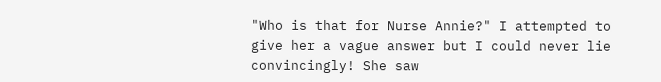"Who is that for Nurse Annie?" I attempted to give her a vague answer but I could never lie convincingly! She saw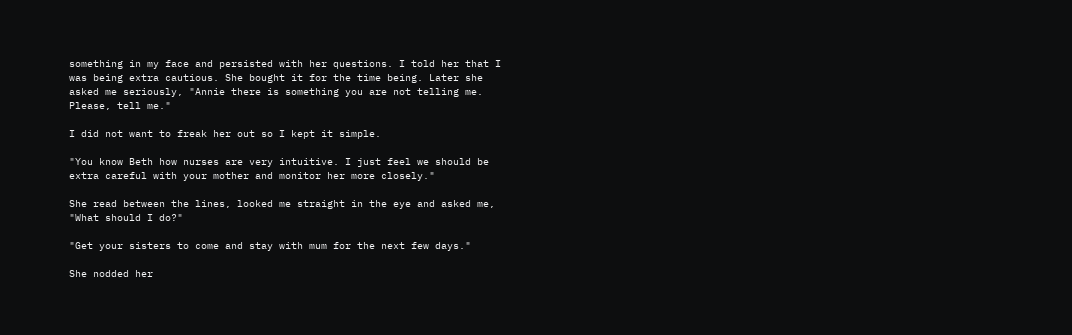something in my face and persisted with her questions. I told her that I was being extra cautious. She bought it for the time being. Later she asked me seriously, "Annie there is something you are not telling me. Please, tell me."

I did not want to freak her out so I kept it simple.

"You know Beth how nurses are very intuitive. I just feel we should be extra careful with your mother and monitor her more closely."

She read between the lines, looked me straight in the eye and asked me, "What should I do?"

"Get your sisters to come and stay with mum for the next few days."

She nodded her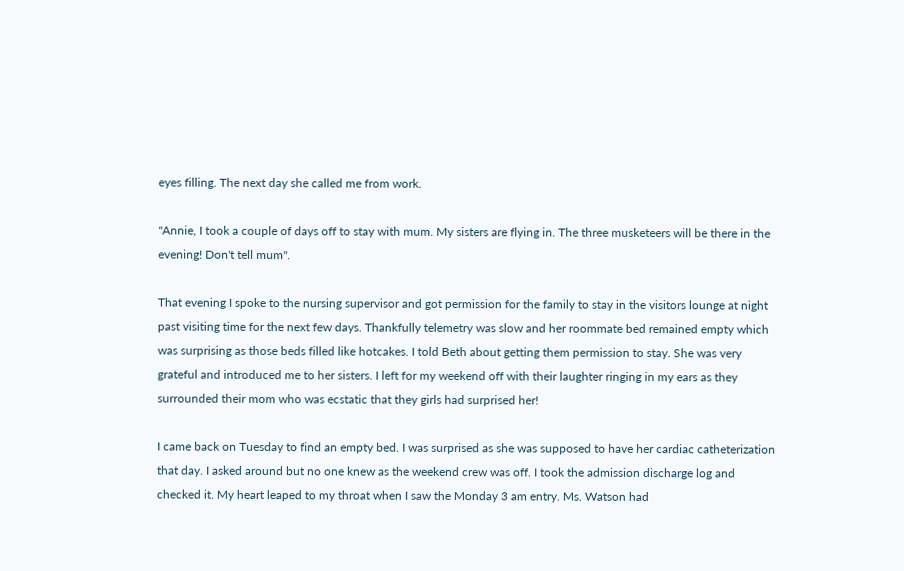eyes filling. The next day she called me from work.

"Annie, I took a couple of days off to stay with mum. My sisters are flying in. The three musketeers will be there in the evening! Don't tell mum".

That evening I spoke to the nursing supervisor and got permission for the family to stay in the visitors lounge at night past visiting time for the next few days. Thankfully telemetry was slow and her roommate bed remained empty which was surprising as those beds filled like hotcakes. I told Beth about getting them permission to stay. She was very grateful and introduced me to her sisters. I left for my weekend off with their laughter ringing in my ears as they surrounded their mom who was ecstatic that they girls had surprised her!

I came back on Tuesday to find an empty bed. I was surprised as she was supposed to have her cardiac catheterization that day. I asked around but no one knew as the weekend crew was off. I took the admission discharge log and checked it. My heart leaped to my throat when I saw the Monday 3 am entry. Ms. Watson had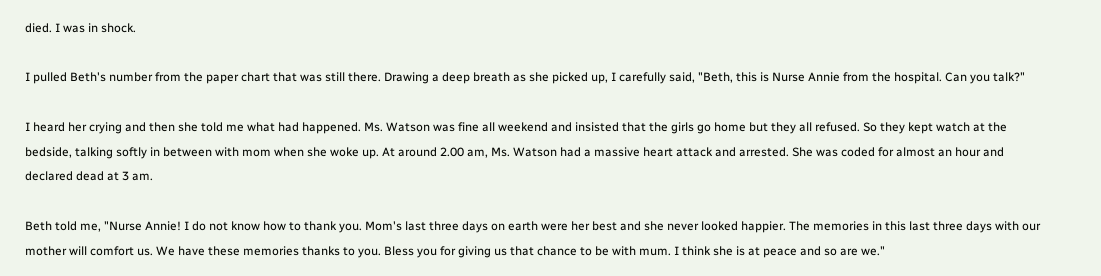died. I was in shock.

I pulled Beth's number from the paper chart that was still there. Drawing a deep breath as she picked up, I carefully said, "Beth, this is Nurse Annie from the hospital. Can you talk?"

I heard her crying and then she told me what had happened. Ms. Watson was fine all weekend and insisted that the girls go home but they all refused. So they kept watch at the bedside, talking softly in between with mom when she woke up. At around 2.00 am, Ms. Watson had a massive heart attack and arrested. She was coded for almost an hour and declared dead at 3 am.

Beth told me, "Nurse Annie! I do not know how to thank you. Mom's last three days on earth were her best and she never looked happier. The memories in this last three days with our mother will comfort us. We have these memories thanks to you. Bless you for giving us that chance to be with mum. I think she is at peace and so are we."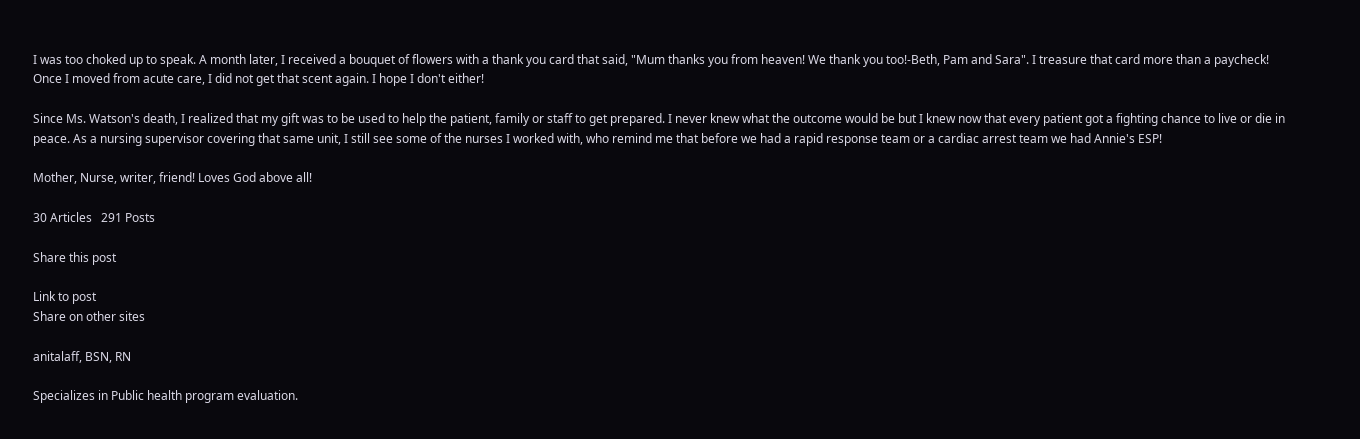I was too choked up to speak. A month later, I received a bouquet of flowers with a thank you card that said, "Mum thanks you from heaven! We thank you too!-Beth, Pam and Sara". I treasure that card more than a paycheck! Once I moved from acute care, I did not get that scent again. I hope I don't either!

Since Ms. Watson's death, I realized that my gift was to be used to help the patient, family or staff to get prepared. I never knew what the outcome would be but I knew now that every patient got a fighting chance to live or die in peace. As a nursing supervisor covering that same unit, I still see some of the nurses I worked with, who remind me that before we had a rapid response team or a cardiac arrest team we had Annie's ESP!

Mother, Nurse, writer, friend! Loves God above all!

30 Articles   291 Posts

Share this post

Link to post
Share on other sites

anitalaff, BSN, RN

Specializes in Public health program evaluation.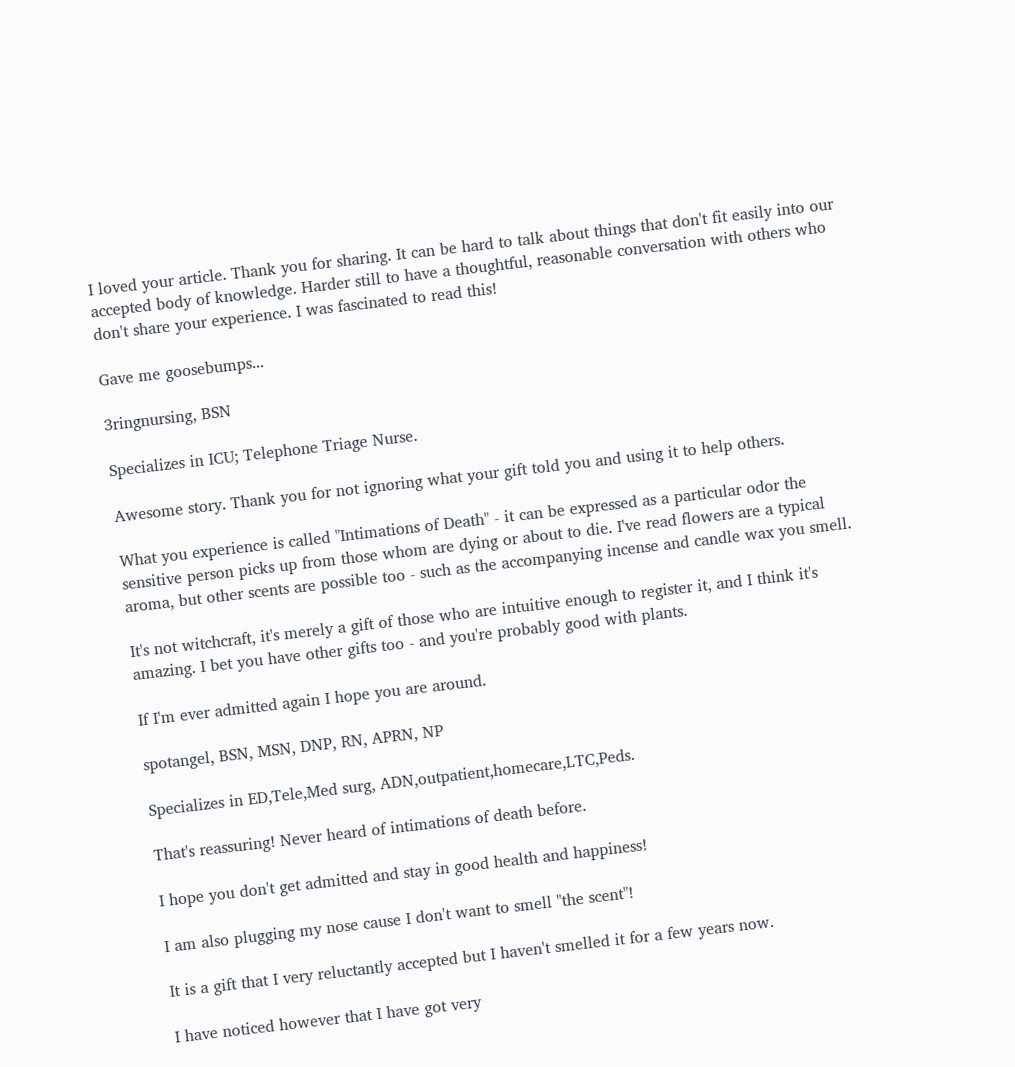I loved your article. Thank you for sharing. It can be hard to talk about things that don't fit easily into our accepted body of knowledge. Harder still to have a thoughtful, reasonable conversation with others who don't share your experience. I was fascinated to read this!

Gave me goosebumps...

3ringnursing, BSN

Specializes in ICU; Telephone Triage Nurse.

Awesome story. Thank you for not ignoring what your gift told you and using it to help others.

What you experience is called "Intimations of Death" - it can be expressed as a particular odor the sensitive person picks up from those whom are dying or about to die. I've read flowers are a typical aroma, but other scents are possible too - such as the accompanying incense and candle wax you smell.

It's not witchcraft, it's merely a gift of those who are intuitive enough to register it, and I think it's amazing. I bet you have other gifts too - and you're probably good with plants.

If I'm ever admitted again I hope you are around.

spotangel, BSN, MSN, DNP, RN, APRN, NP

Specializes in ED,Tele,Med surg, ADN,outpatient,homecare,LTC,Peds.

That's reassuring! Never heard of intimations of death before.

I hope you don't get admitted and stay in good health and happiness!

I am also plugging my nose cause I don't want to smell "the scent"!

It is a gift that I very reluctantly accepted but I haven't smelled it for a few years now.

I have noticed however that I have got very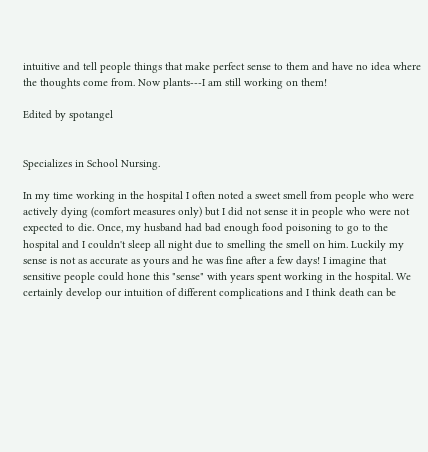intuitive and tell people things that make perfect sense to them and have no idea where the thoughts come from. Now plants---I am still working on them!

Edited by spotangel


Specializes in School Nursing.

In my time working in the hospital I often noted a sweet smell from people who were actively dying (comfort measures only) but I did not sense it in people who were not expected to die. Once, my husband had bad enough food poisoning to go to the hospital and I couldn't sleep all night due to smelling the smell on him. Luckily my sense is not as accurate as yours and he was fine after a few days! I imagine that sensitive people could hone this "sense" with years spent working in the hospital. We certainly develop our intuition of different complications and I think death can be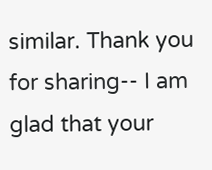similar. Thank you for sharing-- I am glad that your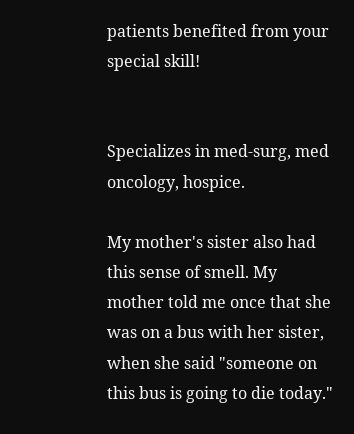patients benefited from your special skill!


Specializes in med-surg, med oncology, hospice.

My mother's sister also had this sense of smell. My mother told me once that she was on a bus with her sister, when she said "someone on this bus is going to die today."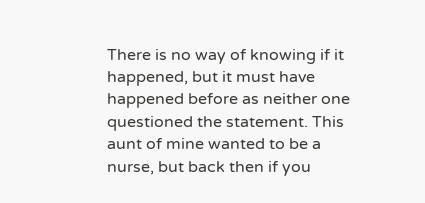There is no way of knowing if it happened, but it must have happened before as neither one questioned the statement. This aunt of mine wanted to be a nurse, but back then if you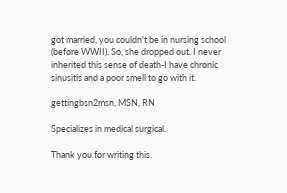got married, you couldn't be in nursing school (before WWII). So, she dropped out. I never inherited this sense of death-I have chronic sinusitis and a poor smell to go with it.

gettingbsn2msn, MSN, RN

Specializes in medical surgical.

Thank you for writing this.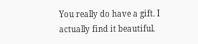You really do have a gift. I actually find it beautiful.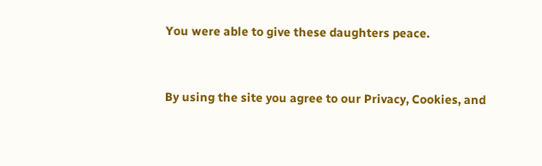You were able to give these daughters peace.


By using the site you agree to our Privacy, Cookies, and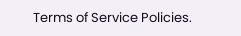Terms of Service Policies.